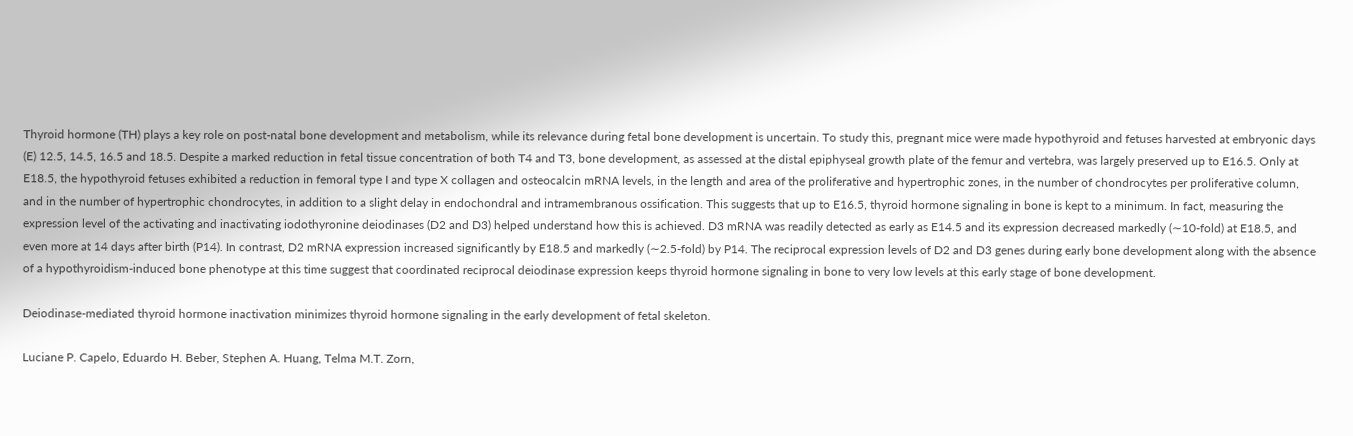Thyroid hormone (TH) plays a key role on post-natal bone development and metabolism, while its relevance during fetal bone development is uncertain. To study this, pregnant mice were made hypothyroid and fetuses harvested at embryonic days (E) 12.5, 14.5, 16.5 and 18.5. Despite a marked reduction in fetal tissue concentration of both T4 and T3, bone development, as assessed at the distal epiphyseal growth plate of the femur and vertebra, was largely preserved up to E16.5. Only at E18.5, the hypothyroid fetuses exhibited a reduction in femoral type I and type X collagen and osteocalcin mRNA levels, in the length and area of the proliferative and hypertrophic zones, in the number of chondrocytes per proliferative column, and in the number of hypertrophic chondrocytes, in addition to a slight delay in endochondral and intramembranous ossification. This suggests that up to E16.5, thyroid hormone signaling in bone is kept to a minimum. In fact, measuring the expression level of the activating and inactivating iodothyronine deiodinases (D2 and D3) helped understand how this is achieved. D3 mRNA was readily detected as early as E14.5 and its expression decreased markedly (∼10-fold) at E18.5, and even more at 14 days after birth (P14). In contrast, D2 mRNA expression increased significantly by E18.5 and markedly (∼2.5-fold) by P14. The reciprocal expression levels of D2 and D3 genes during early bone development along with the absence of a hypothyroidism-induced bone phenotype at this time suggest that coordinated reciprocal deiodinase expression keeps thyroid hormone signaling in bone to very low levels at this early stage of bone development.

Deiodinase-mediated thyroid hormone inactivation minimizes thyroid hormone signaling in the early development of fetal skeleton.

Luciane P. Capelo, Eduardo H. Beber, Stephen A. Huang, Telma M.T. Zorn,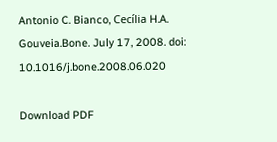Antonio C. Bianco, Cecília H.A. Gouveia.Bone. July 17, 2008. doi: 10.1016/j.bone.2008.06.020

Download PDF